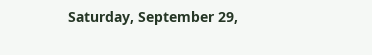Saturday, September 29,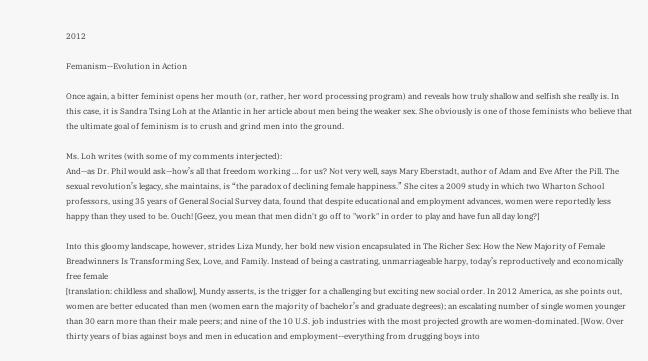2012

Femanism--Evolution in Action

Once again, a bitter feminist opens her mouth (or, rather, her word processing program) and reveals how truly shallow and selfish she really is. In this case, it is Sandra Tsing Loh at the Atlantic in her article about men being the weaker sex. She obviously is one of those feminists who believe that the ultimate goal of feminism is to crush and grind men into the ground.

Ms. Loh writes (with some of my comments interjected):
And—as Dr. Phil would ask—how’s all that freedom working … for us? Not very well, says Mary Eberstadt, author of Adam and Eve After the Pill. The sexual revolution’s legacy, she maintains, is “the paradox of declining female happiness.” She cites a 2009 study in which two Wharton School professors, using 35 years of General Social Survey data, found that despite educational and employment advances, women were reportedly less happy than they used to be. Ouch! [Geez, you mean that men didn't go off to "work" in order to play and have fun all day long?]

Into this gloomy landscape, however, strides Liza Mundy, her bold new vision encapsulated in The Richer Sex: How the New Majority of Female Breadwinners Is Transforming Sex, Love, and Family. Instead of being a castrating, unmarriageable harpy, today’s reproductively and economically free female
[translation: childless and shallow], Mundy asserts, is the trigger for a challenging but exciting new social order. In 2012 America, as she points out, women are better educated than men (women earn the majority of bachelor’s and graduate degrees); an escalating number of single women younger than 30 earn more than their male peers; and nine of the 10 U.S. job industries with the most projected growth are women-dominated. [Wow. Over thirty years of bias against boys and men in education and employment--everything from drugging boys into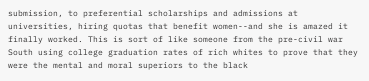submission, to preferential scholarships and admissions at universities, hiring quotas that benefit women--and she is amazed it finally worked. This is sort of like someone from the pre-civil war South using college graduation rates of rich whites to prove that they were the mental and moral superiors to the black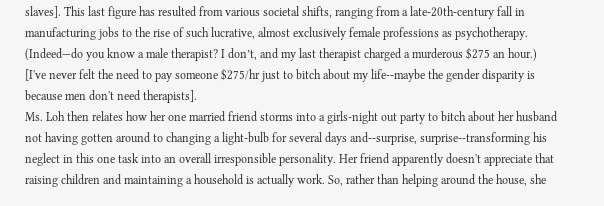slaves]. This last figure has resulted from various societal shifts, ranging from a late-20th-century fall in manufacturing jobs to the rise of such lucrative, almost exclusively female professions as psychotherapy. (Indeed—do you know a male therapist? I don’t, and my last therapist charged a murderous $275 an hour.) [I've never felt the need to pay someone $275/hr just to bitch about my life--maybe the gender disparity is because men don't need therapists].
Ms. Loh then relates how her one married friend storms into a girls-night out party to bitch about her husband not having gotten around to changing a light-bulb for several days and--surprise, surprise--transforming his neglect in this one task into an overall irresponsible personality. Her friend apparently doesn't appreciate that raising children and maintaining a household is actually work. So, rather than helping around the house, she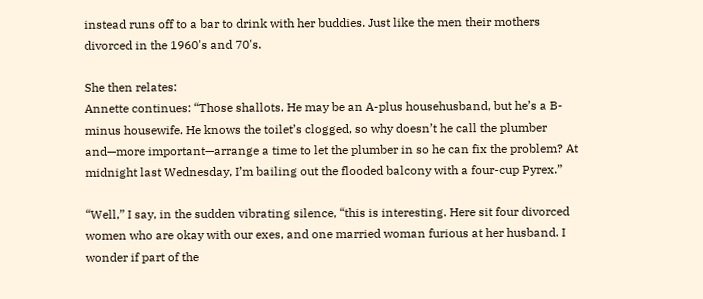instead runs off to a bar to drink with her buddies. Just like the men their mothers divorced in the 1960's and 70's.

She then relates:
Annette continues: “Those shallots. He may be an A-plus househusband, but he’s a B-minus housewife. He knows the toilet’s clogged, so why doesn’t he call the plumber and—more important—arrange a time to let the plumber in so he can fix the problem? At midnight last Wednesday, I’m bailing out the flooded balcony with a four-cup Pyrex.”

“Well,” I say, in the sudden vibrating silence, “this is interesting. Here sit four divorced women who are okay with our exes, and one married woman furious at her husband. I wonder if part of the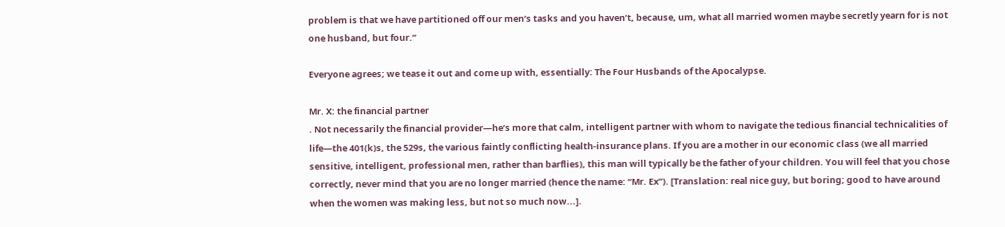problem is that we have partitioned off our men’s tasks and you haven’t, because, um, what all married women maybe secretly yearn for is not one husband, but four.”

Everyone agrees; we tease it out and come up with, essentially: The Four Husbands of the Apocalypse.

Mr. X: the financial partner
. Not necessarily the financial provider—he’s more that calm, intelligent partner with whom to navigate the tedious financial technicalities of life—the 401(k)s, the 529s, the various faintly conflicting health-insurance plans. If you are a mother in our economic class (we all married sensitive, intelligent, professional men, rather than barflies), this man will typically be the father of your children. You will feel that you chose correctly, never mind that you are no longer married (hence the name: “Mr. Ex”). [Translation: real nice guy, but boring; good to have around when the women was making less, but not so much now...].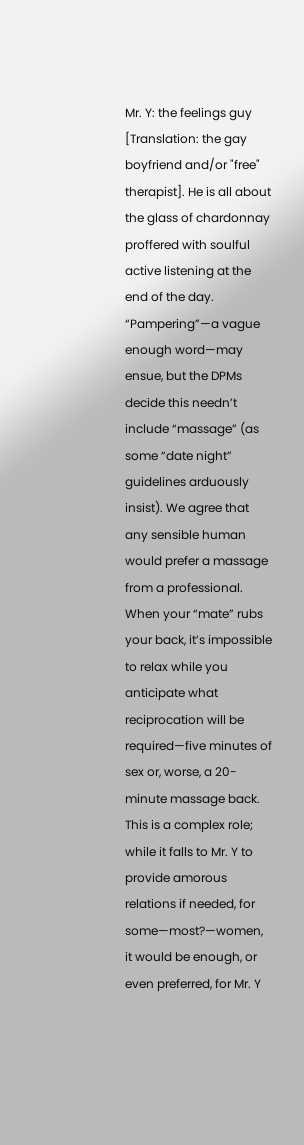Mr. Y: the feelings guy
[Translation: the gay boyfriend and/or "free" therapist]. He is all about the glass of chardonnay proffered with soulful active listening at the end of the day. “Pampering”—a vague enough word—may ensue, but the DPMs decide this needn’t include “massage” (as some “date night” guidelines arduously insist). We agree that any sensible human would prefer a massage from a professional. When your “mate” rubs your back, it’s impossible to relax while you anticipate what reciprocation will be required—five minutes of sex or, worse, a 20-minute massage back. This is a complex role; while it falls to Mr. Y to provide amorous relations if needed, for some—most?—women, it would be enough, or even preferred, for Mr. Y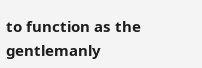to function as the gentlemanly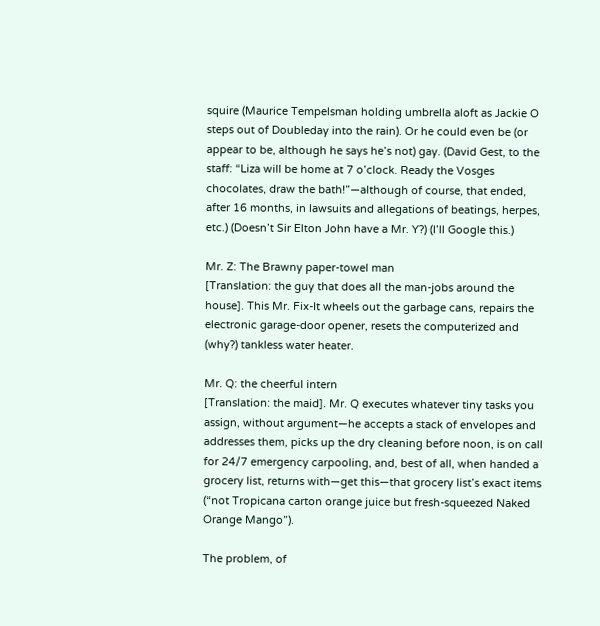squire (Maurice Tempelsman holding umbrella aloft as Jackie O steps out of Doubleday into the rain). Or he could even be (or appear to be, although he says he’s not) gay. (David Gest, to the staff: “Liza will be home at 7 o’clock. Ready the Vosges chocolates, draw the bath!”—although of course, that ended, after 16 months, in lawsuits and allegations of beatings, herpes, etc.) (Doesn’t Sir Elton John have a Mr. Y?) (I’ll Google this.)

Mr. Z: The Brawny paper-towel man
[Translation: the guy that does all the man-jobs around the house]. This Mr. Fix-It wheels out the garbage cans, repairs the electronic garage-door opener, resets the computerized and (why?) tankless water heater.

Mr. Q: the cheerful intern
[Translation: the maid]. Mr. Q executes whatever tiny tasks you assign, without argument—he accepts a stack of envelopes and addresses them, picks up the dry cleaning before noon, is on call for 24/7 emergency carpooling, and, best of all, when handed a grocery list, returns with—get this—that grocery list’s exact items (“not Tropicana carton orange juice but fresh-squeezed Naked Orange Mango”).

The problem, of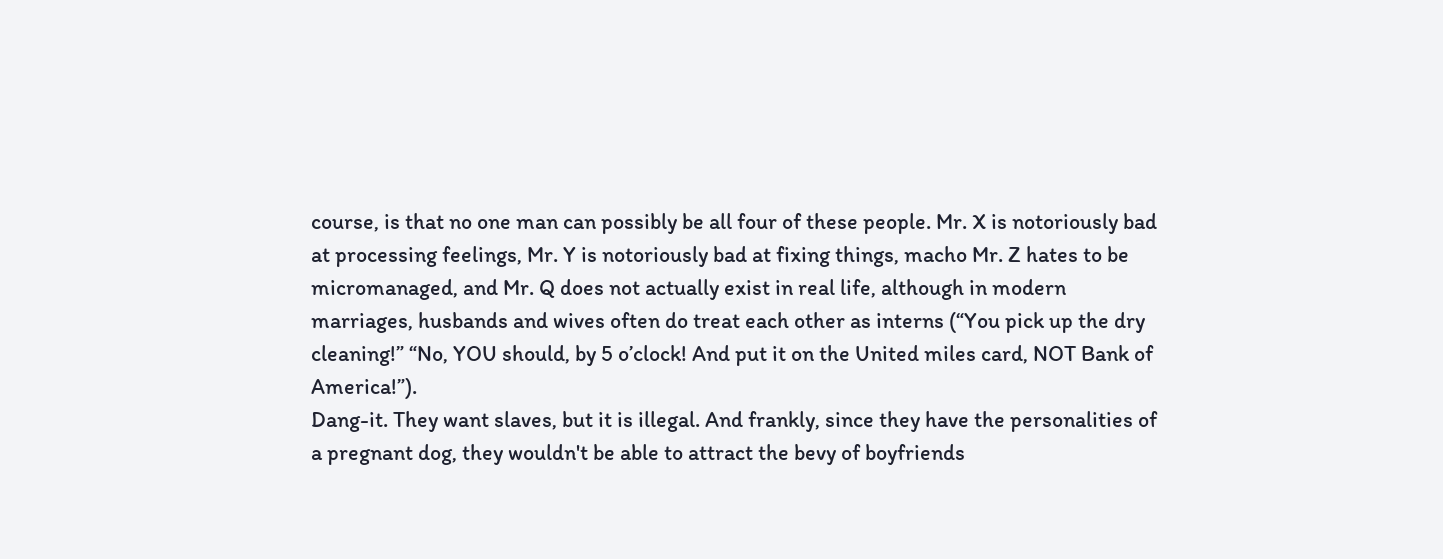course, is that no one man can possibly be all four of these people. Mr. X is notoriously bad at processing feelings, Mr. Y is notoriously bad at fixing things, macho Mr. Z hates to be micromanaged, and Mr. Q does not actually exist in real life, although in modern marriages, husbands and wives often do treat each other as interns (“You pick up the dry cleaning!” “No, YOU should, by 5 o’clock! And put it on the United miles card, NOT Bank of America!”).
Dang-it. They want slaves, but it is illegal. And frankly, since they have the personalities of a pregnant dog, they wouldn't be able to attract the bevy of boyfriends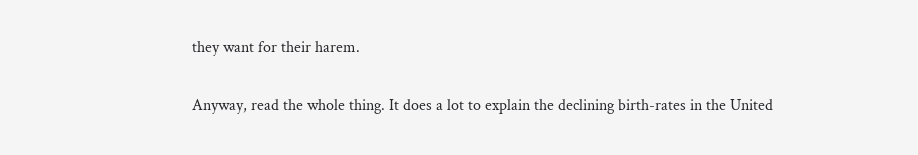they want for their harem.

Anyway, read the whole thing. It does a lot to explain the declining birth-rates in the United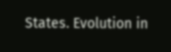States. Evolution in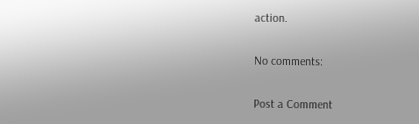action.

No comments:

Post a Comment